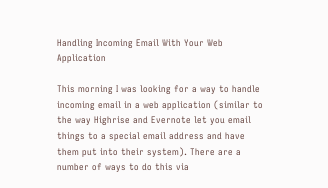Handling Incoming Email With Your Web Application

This morning I was looking for a way to handle incoming email in a web application (similar to the way Highrise and Evernote let you email things to a special email address and have them put into their system). There are a number of ways to do this via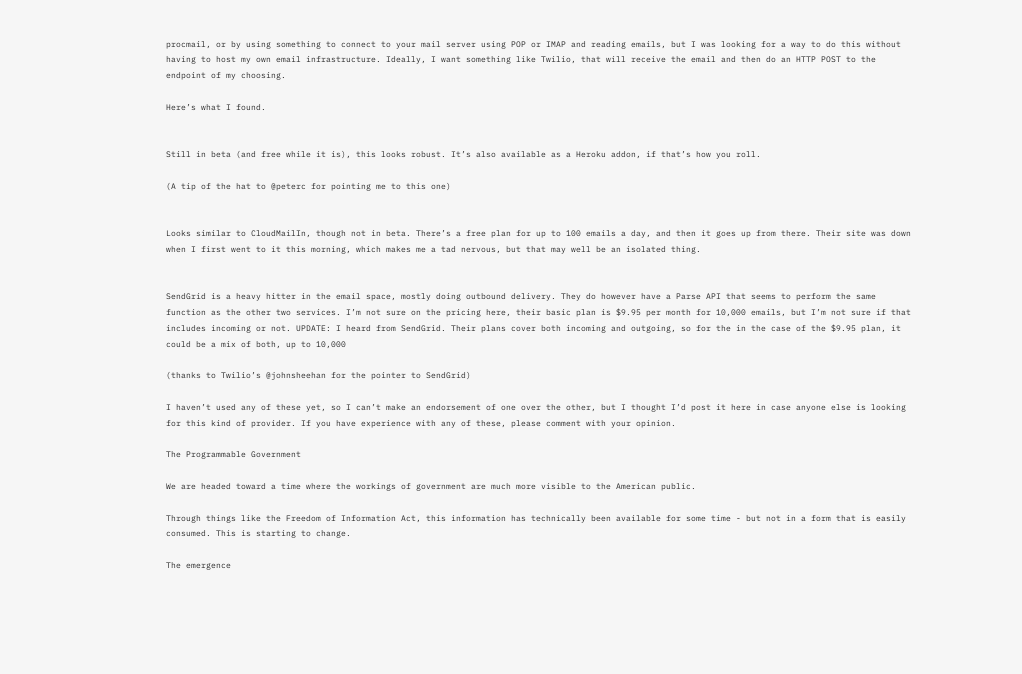procmail, or by using something to connect to your mail server using POP or IMAP and reading emails, but I was looking for a way to do this without having to host my own email infrastructure. Ideally, I want something like Twilio, that will receive the email and then do an HTTP POST to the endpoint of my choosing.

Here’s what I found.


Still in beta (and free while it is), this looks robust. It’s also available as a Heroku addon, if that’s how you roll.

(A tip of the hat to @peterc for pointing me to this one)


Looks similar to CloudMailIn, though not in beta. There’s a free plan for up to 100 emails a day, and then it goes up from there. Their site was down when I first went to it this morning, which makes me a tad nervous, but that may well be an isolated thing.


SendGrid is a heavy hitter in the email space, mostly doing outbound delivery. They do however have a Parse API that seems to perform the same function as the other two services. I’m not sure on the pricing here, their basic plan is $9.95 per month for 10,000 emails, but I’m not sure if that includes incoming or not. UPDATE: I heard from SendGrid. Their plans cover both incoming and outgoing, so for the in the case of the $9.95 plan, it could be a mix of both, up to 10,000

(thanks to Twilio’s @johnsheehan for the pointer to SendGrid)

I haven’t used any of these yet, so I can’t make an endorsement of one over the other, but I thought I’d post it here in case anyone else is looking for this kind of provider. If you have experience with any of these, please comment with your opinion.

The Programmable Government

We are headed toward a time where the workings of government are much more visible to the American public.

Through things like the Freedom of Information Act, this information has technically been available for some time - but not in a form that is easily consumed. This is starting to change.

The emergence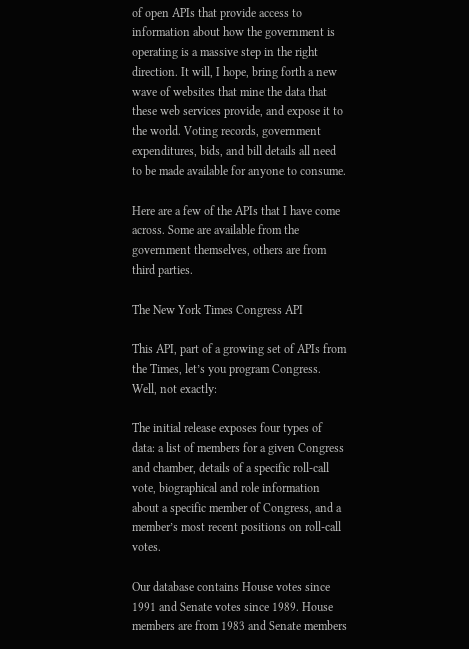of open APIs that provide access to information about how the government is operating is a massive step in the right direction. It will, I hope, bring forth a new wave of websites that mine the data that these web services provide, and expose it to the world. Voting records, government expenditures, bids, and bill details all need to be made available for anyone to consume.

Here are a few of the APIs that I have come across. Some are available from the government themselves, others are from third parties.

The New York Times Congress API

This API, part of a growing set of APIs from the Times, let’s you program Congress. Well, not exactly:

The initial release exposes four types of data: a list of members for a given Congress and chamber, details of a specific roll-call vote, biographical and role information about a specific member of Congress, and a member’s most recent positions on roll-call votes.

Our database contains House votes since 1991 and Senate votes since 1989. House members are from 1983 and Senate members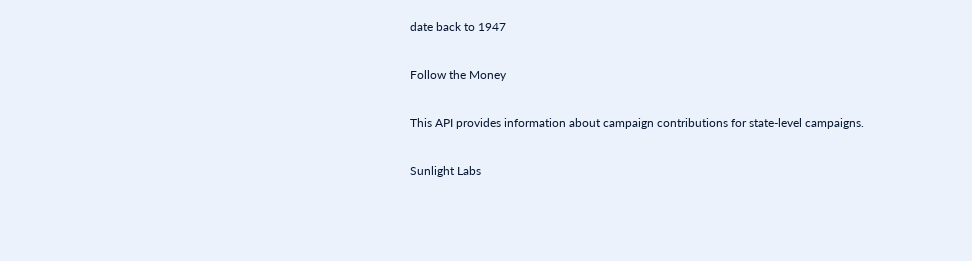date back to 1947

Follow the Money

This API provides information about campaign contributions for state-level campaigns.

Sunlight Labs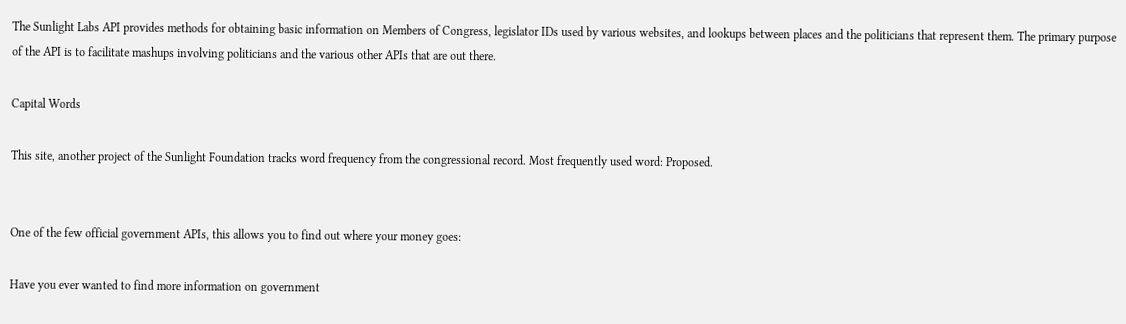The Sunlight Labs API provides methods for obtaining basic information on Members of Congress, legislator IDs used by various websites, and lookups between places and the politicians that represent them. The primary purpose of the API is to facilitate mashups involving politicians and the various other APIs that are out there.

Capital Words

This site, another project of the Sunlight Foundation tracks word frequency from the congressional record. Most frequently used word: Proposed.


One of the few official government APIs, this allows you to find out where your money goes:

Have you ever wanted to find more information on government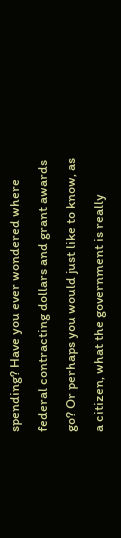spending? Have you ever wondered where federal contracting dollars and grant awards go? Or perhaps you would just like to know, as a citizen, what the government is really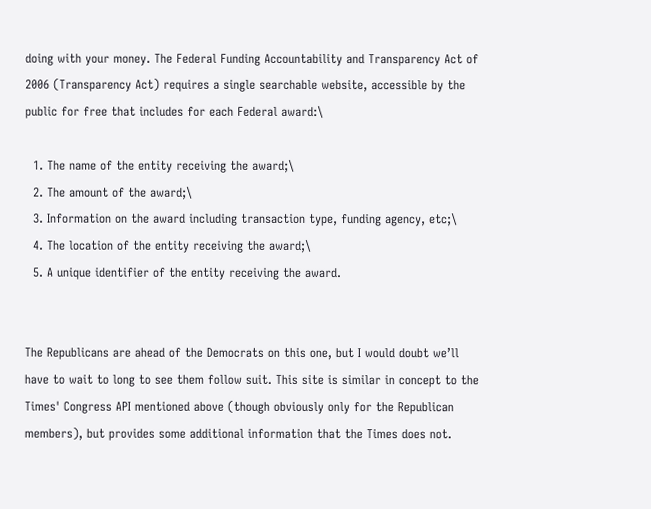doing with your money. The Federal Funding Accountability and Transparency Act of 2006 (Transparency Act) requires a single searchable website, accessible by the public for free that includes for each Federal award:\

  1. The name of the entity receiving the award;\
  2. The amount of the award;\
  3. Information on the award including transaction type, funding agency, etc;\
  4. The location of the entity receiving the award;\
  5. A unique identifier of the entity receiving the award.


The Republicans are ahead of the Democrats on this one, but I would doubt we’ll have to wait to long to see them follow suit. This site is similar in concept to the Times' Congress API mentioned above (though obviously only for the Republican members), but provides some additional information that the Times does not.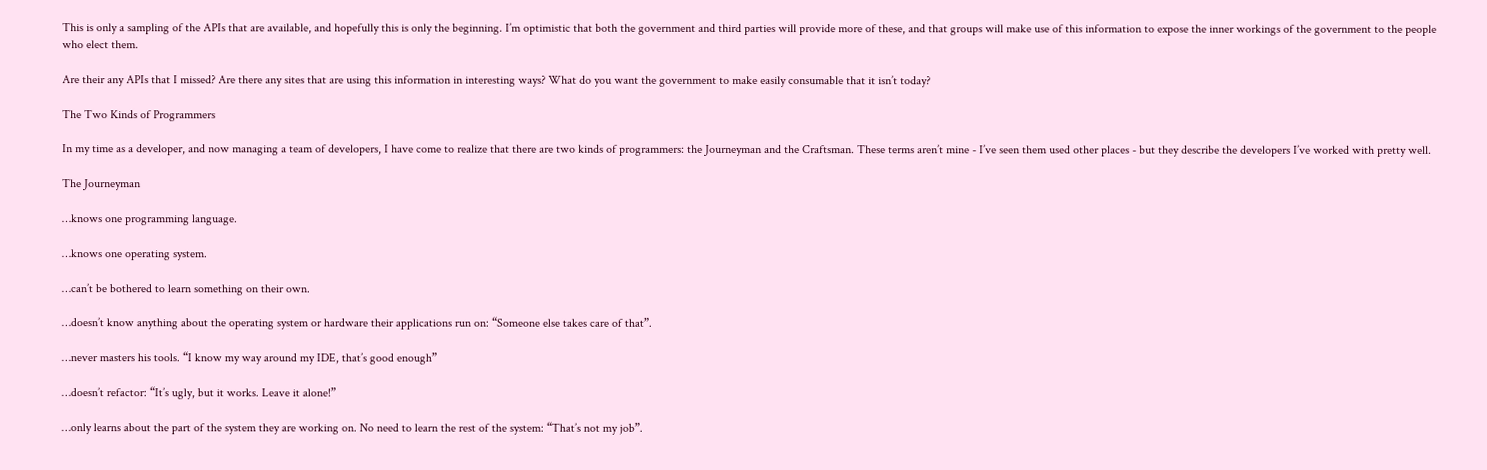This is only a sampling of the APIs that are available, and hopefully this is only the beginning. I’m optimistic that both the government and third parties will provide more of these, and that groups will make use of this information to expose the inner workings of the government to the people who elect them.

Are their any APIs that I missed? Are there any sites that are using this information in interesting ways? What do you want the government to make easily consumable that it isn’t today?

The Two Kinds of Programmers

In my time as a developer, and now managing a team of developers, I have come to realize that there are two kinds of programmers: the Journeyman and the Craftsman. These terms aren’t mine - I’ve seen them used other places - but they describe the developers I’ve worked with pretty well.

The Journeyman

…knows one programming language.

…knows one operating system.

…can’t be bothered to learn something on their own.

…doesn’t know anything about the operating system or hardware their applications run on: “Someone else takes care of that”.

…never masters his tools. “I know my way around my IDE, that’s good enough”

…doesn’t refactor: “It’s ugly, but it works. Leave it alone!”

…only learns about the part of the system they are working on. No need to learn the rest of the system: “That’s not my job”.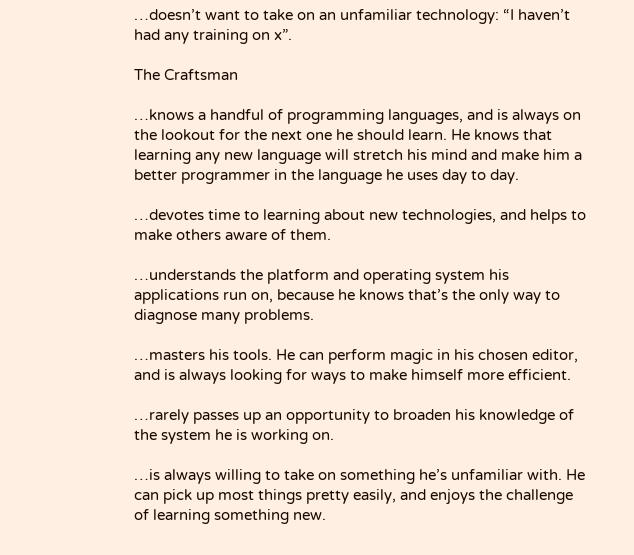…doesn’t want to take on an unfamiliar technology: “I haven’t had any training on x”.

The Craftsman

…knows a handful of programming languages, and is always on the lookout for the next one he should learn. He knows that learning any new language will stretch his mind and make him a better programmer in the language he uses day to day.

…devotes time to learning about new technologies, and helps to make others aware of them.

…understands the platform and operating system his applications run on, because he knows that’s the only way to diagnose many problems.

…masters his tools. He can perform magic in his chosen editor, and is always looking for ways to make himself more efficient.

…rarely passes up an opportunity to broaden his knowledge of the system he is working on.

…is always willing to take on something he’s unfamiliar with. He can pick up most things pretty easily, and enjoys the challenge of learning something new.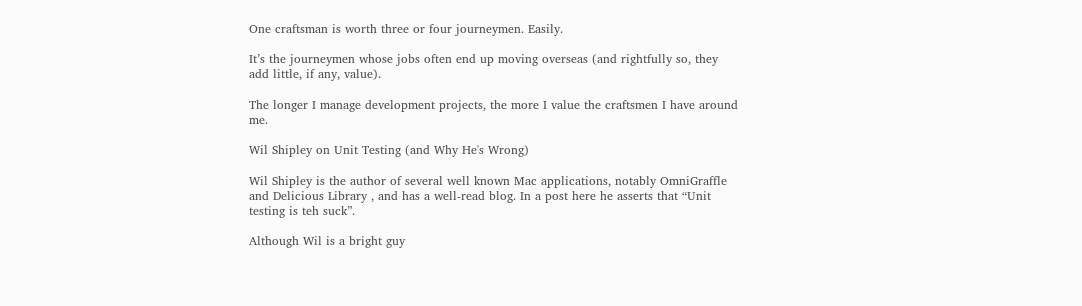One craftsman is worth three or four journeymen. Easily.

It’s the journeymen whose jobs often end up moving overseas (and rightfully so, they add little, if any, value).

The longer I manage development projects, the more I value the craftsmen I have around me.

Wil Shipley on Unit Testing (and Why He's Wrong)

Wil Shipley is the author of several well known Mac applications, notably OmniGraffle and Delicious Library , and has a well-read blog. In a post here he asserts that “Unit testing is teh suck”.

Although Wil is a bright guy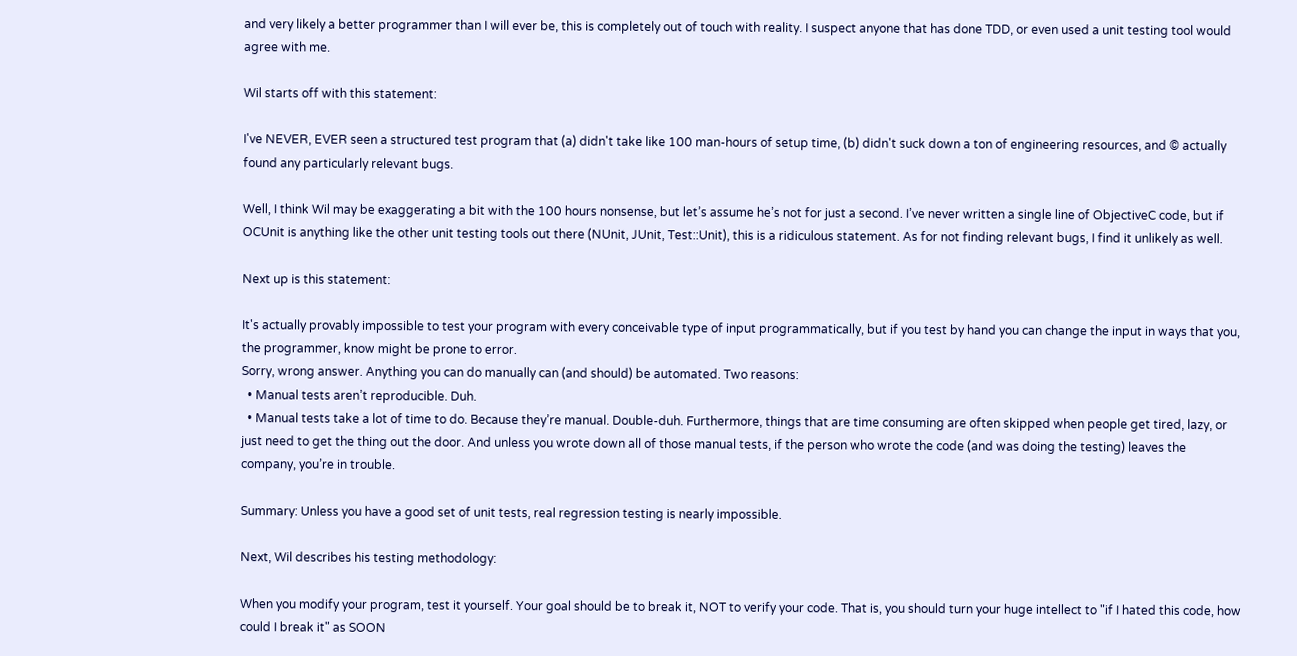and very likely a better programmer than I will ever be, this is completely out of touch with reality. I suspect anyone that has done TDD, or even used a unit testing tool would agree with me.

Wil starts off with this statement:

I've NEVER, EVER seen a structured test program that (a) didn't take like 100 man-hours of setup time, (b) didn't suck down a ton of engineering resources, and © actually found any particularly relevant bugs.

Well, I think Wil may be exaggerating a bit with the 100 hours nonsense, but let’s assume he’s not for just a second. I’ve never written a single line of ObjectiveC code, but if OCUnit is anything like the other unit testing tools out there (NUnit, JUnit, Test::Unit), this is a ridiculous statement. As for not finding relevant bugs, I find it unlikely as well.

Next up is this statement:

It's actually provably impossible to test your program with every conceivable type of input programmatically, but if you test by hand you can change the input in ways that you, the programmer, know might be prone to error.
Sorry, wrong answer. Anything you can do manually can (and should) be automated. Two reasons:
  • Manual tests aren’t reproducible. Duh.
  • Manual tests take a lot of time to do. Because they’re manual. Double-duh. Furthermore, things that are time consuming are often skipped when people get tired, lazy, or just need to get the thing out the door. And unless you wrote down all of those manual tests, if the person who wrote the code (and was doing the testing) leaves the company, you’re in trouble.

Summary: Unless you have a good set of unit tests, real regression testing is nearly impossible.

Next, Wil describes his testing methodology:

When you modify your program, test it yourself. Your goal should be to break it, NOT to verify your code. That is, you should turn your huge intellect to "if I hated this code, how could I break it" as SOON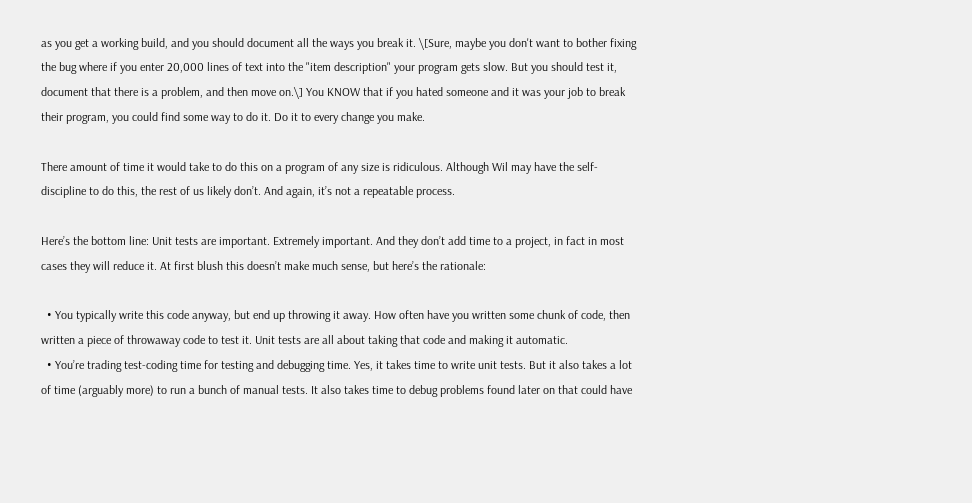as you get a working build, and you should document all the ways you break it. \[Sure, maybe you don't want to bother fixing the bug where if you enter 20,000 lines of text into the "item description" your program gets slow. But you should test it, document that there is a problem, and then move on.\] You KNOW that if you hated someone and it was your job to break their program, you could find some way to do it. Do it to every change you make.

There amount of time it would take to do this on a program of any size is ridiculous. Although Wil may have the self-discipline to do this, the rest of us likely don’t. And again, it’s not a repeatable process.

Here’s the bottom line: Unit tests are important. Extremely important. And they don’t add time to a project, in fact in most cases they will reduce it. At first blush this doesn’t make much sense, but here’s the rationale:

  • You typically write this code anyway, but end up throwing it away. How often have you written some chunk of code, then written a piece of throwaway code to test it. Unit tests are all about taking that code and making it automatic.
  • You’re trading test-coding time for testing and debugging time. Yes, it takes time to write unit tests. But it also takes a lot of time (arguably more) to run a bunch of manual tests. It also takes time to debug problems found later on that could have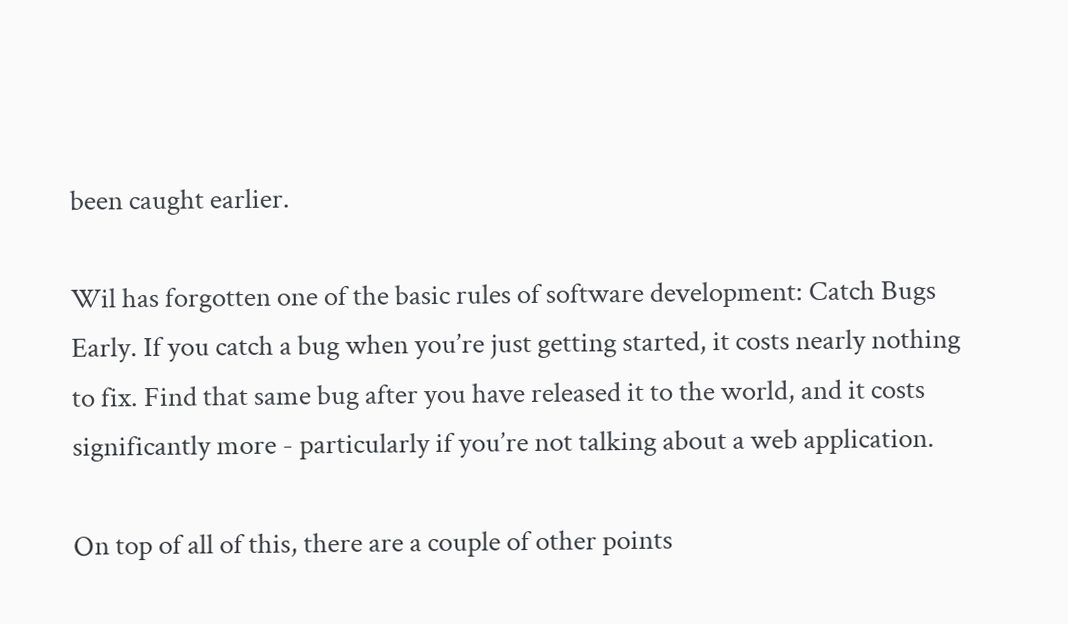been caught earlier.

Wil has forgotten one of the basic rules of software development: Catch Bugs Early. If you catch a bug when you’re just getting started, it costs nearly nothing to fix. Find that same bug after you have released it to the world, and it costs significantly more - particularly if you’re not talking about a web application.

On top of all of this, there are a couple of other points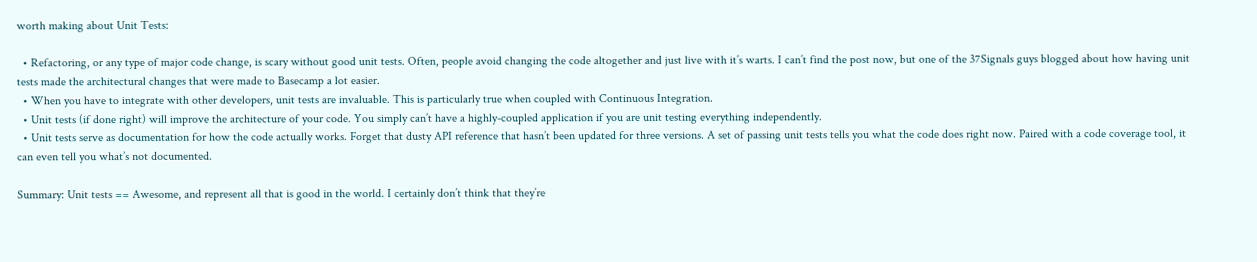worth making about Unit Tests:

  • Refactoring, or any type of major code change, is scary without good unit tests. Often, people avoid changing the code altogether and just live with it’s warts. I can’t find the post now, but one of the 37Signals guys blogged about how having unit tests made the architectural changes that were made to Basecamp a lot easier.
  • When you have to integrate with other developers, unit tests are invaluable. This is particularly true when coupled with Continuous Integration.
  • Unit tests (if done right) will improve the architecture of your code. You simply can’t have a highly-coupled application if you are unit testing everything independently.
  • Unit tests serve as documentation for how the code actually works. Forget that dusty API reference that hasn’t been updated for three versions. A set of passing unit tests tells you what the code does right now. Paired with a code coverage tool, it can even tell you what’s not documented.

Summary: Unit tests == Awesome, and represent all that is good in the world. I certainly don’t think that they’re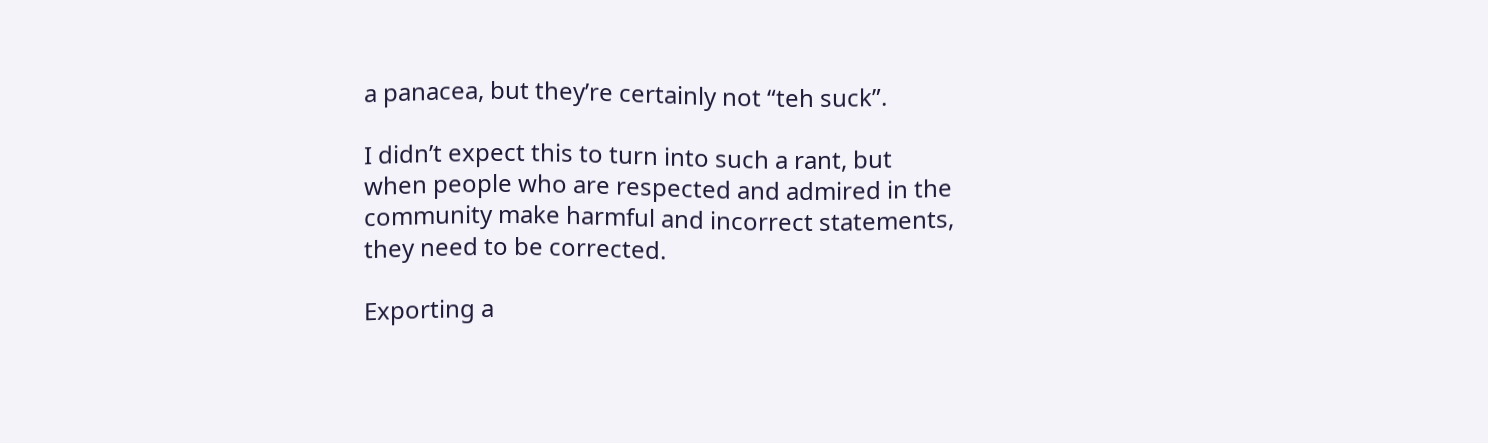a panacea, but they’re certainly not “teh suck”.

I didn’t expect this to turn into such a rant, but when people who are respected and admired in the community make harmful and incorrect statements, they need to be corrected.

Exporting a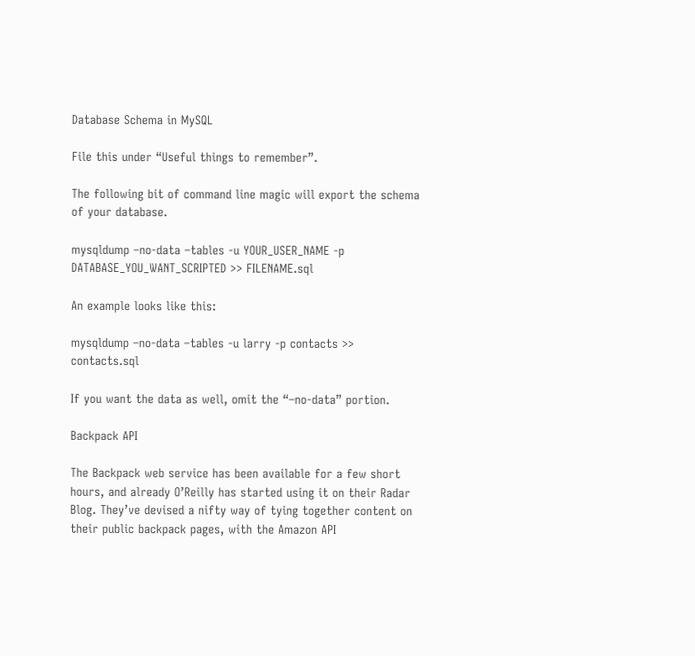Database Schema in MySQL

File this under “Useful things to remember”.

The following bit of command line magic will export the schema of your database.

mysqldump –no-data –tables -u YOUR_USER_NAME -p DATABASE_YOU_WANT_SCRIPTED >> FILENAME.sql

An example looks like this:

mysqldump –no-data –tables -u larry -p contacts >> contacts.sql

If you want the data as well, omit the “–no-data” portion.

Backpack API

The Backpack web service has been available for a few short hours, and already O’Reilly has started using it on their Radar Blog. They’ve devised a nifty way of tying together content on their public backpack pages, with the Amazon API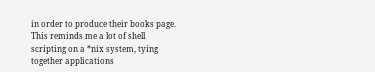in order to produce their books page. This reminds me a lot of shell scripting on a *nix system, tying together applications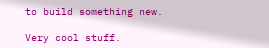to build something new.

Very cool stuff.